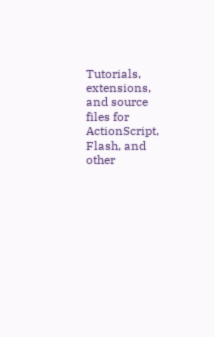Tutorials, extensions, and source files for ActionScript, Flash, and other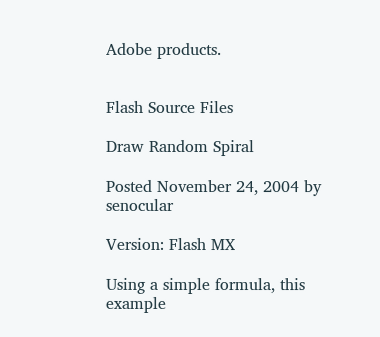Adobe products.


Flash Source Files

Draw Random Spiral

Posted November 24, 2004 by senocular

Version: Flash MX

Using a simple formula, this example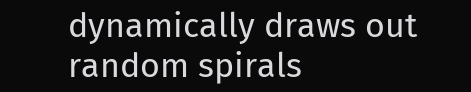dynamically draws out random spirals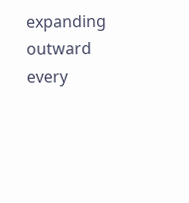expanding outward every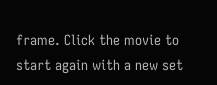frame. Click the movie to start again with a new set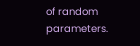of random parameters.